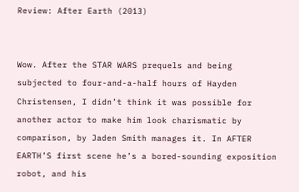Review: After Earth (2013)


Wow. After the STAR WARS prequels and being subjected to four-and-a-half hours of Hayden Christensen, I didn’t think it was possible for another actor to make him look charismatic by comparison, by Jaden Smith manages it. In AFTER EARTH’S first scene he’s a bored-sounding exposition robot, and his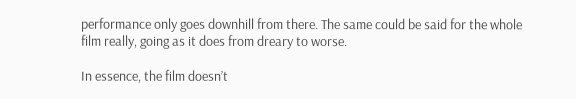performance only goes downhill from there. The same could be said for the whole film really, going as it does from dreary to worse.

In essence, the film doesn’t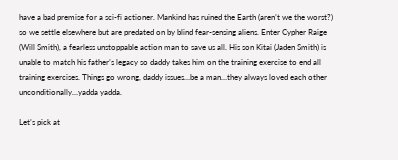have a bad premise for a sci-fi actioner. Mankind has ruined the Earth (aren’t we the worst?) so we settle elsewhere but are predated on by blind fear-sensing aliens. Enter Cypher Raige (Will Smith), a fearless unstoppable action man to save us all. His son Kitai (Jaden Smith) is unable to match his father’s legacy so daddy takes him on the training exercise to end all training exercises. Things go wrong, daddy issues…be a man…they always loved each other unconditionally…yadda yadda.

Let’s pick at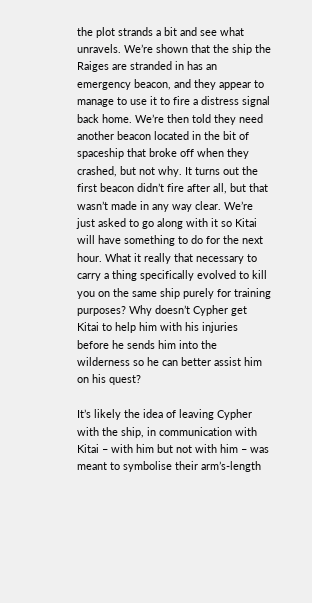the plot strands a bit and see what unravels. We’re shown that the ship the Raiges are stranded in has an emergency beacon, and they appear to manage to use it to fire a distress signal back home. We’re then told they need another beacon located in the bit of spaceship that broke off when they crashed, but not why. It turns out the first beacon didn’t fire after all, but that wasn’t made in any way clear. We’re just asked to go along with it so Kitai will have something to do for the next hour. What it really that necessary to carry a thing specifically evolved to kill you on the same ship purely for training purposes? Why doesn’t Cypher get Kitai to help him with his injuries before he sends him into the wilderness so he can better assist him on his quest?

It’s likely the idea of leaving Cypher with the ship, in communication with Kitai – with him but not with him – was meant to symbolise their arm’s-length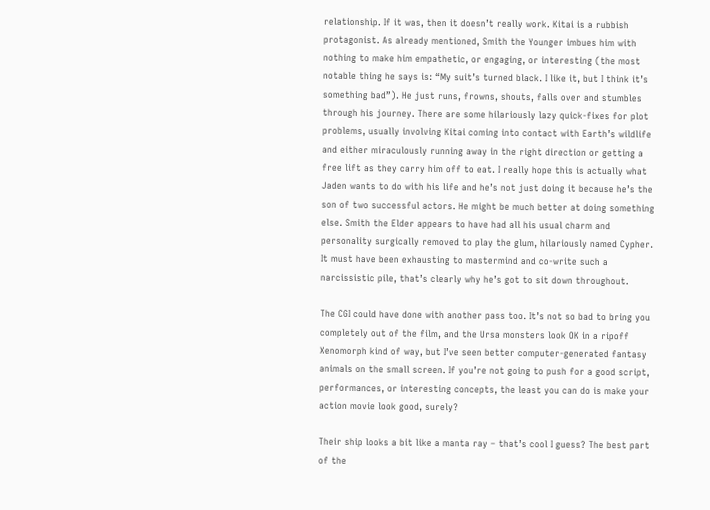relationship. If it was, then it doesn’t really work. Kitai is a rubbish protagonist. As already mentioned, Smith the Younger imbues him with nothing to make him empathetic, or engaging, or interesting (the most notable thing he says is: “My suit’s turned black. I like it, but I think it’s something bad”). He just runs, frowns, shouts, falls over and stumbles through his journey. There are some hilariously lazy quick-fixes for plot problems, usually involving Kitai coming into contact with Earth’s wildlife and either miraculously running away in the right direction or getting a free lift as they carry him off to eat. I really hope this is actually what Jaden wants to do with his life and he’s not just doing it because he’s the son of two successful actors. He might be much better at doing something else. Smith the Elder appears to have had all his usual charm and personality surgically removed to play the glum, hilariously named Cypher. It must have been exhausting to mastermind and co-write such a narcissistic pile, that’s clearly why he’s got to sit down throughout.

The CGI could have done with another pass too. It’s not so bad to bring you completely out of the film, and the Ursa monsters look OK in a ripoff Xenomorph kind of way, but I’ve seen better computer-generated fantasy animals on the small screen. If you’re not going to push for a good script, performances, or interesting concepts, the least you can do is make your action movie look good, surely?

Their ship looks a bit like a manta ray – that’s cool I guess? The best part of the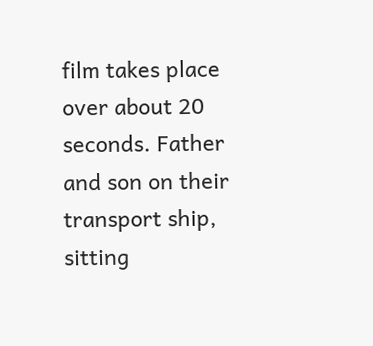film takes place over about 20 seconds. Father and son on their transport ship, sitting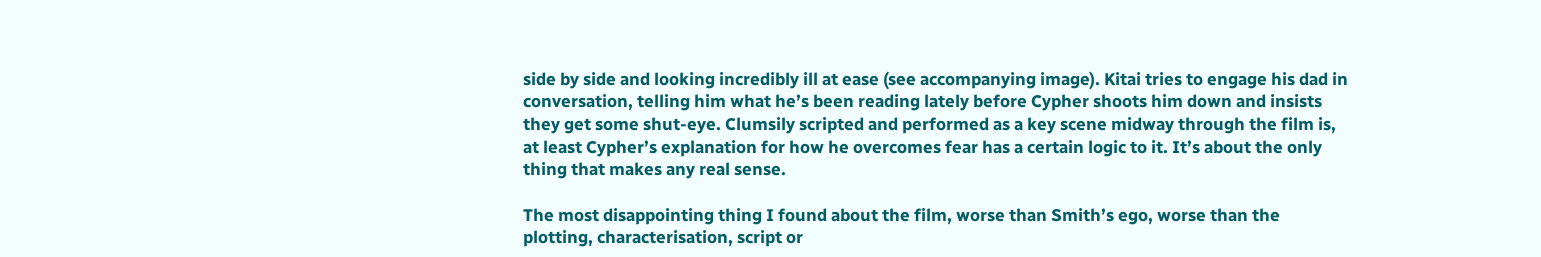side by side and looking incredibly ill at ease (see accompanying image). Kitai tries to engage his dad in conversation, telling him what he’s been reading lately before Cypher shoots him down and insists they get some shut-eye. Clumsily scripted and performed as a key scene midway through the film is, at least Cypher’s explanation for how he overcomes fear has a certain logic to it. It’s about the only thing that makes any real sense.

The most disappointing thing I found about the film, worse than Smith’s ego, worse than the plotting, characterisation, script or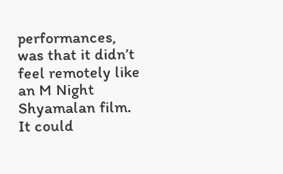performances, was that it didn’t feel remotely like an M Night Shyamalan film. It could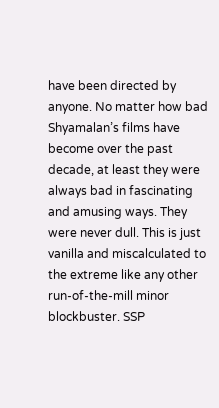have been directed by anyone. No matter how bad Shyamalan’s films have become over the past decade, at least they were always bad in fascinating and amusing ways. They were never dull. This is just vanilla and miscalculated to the extreme like any other run-of-the-mill minor blockbuster. SSP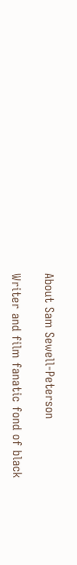About Sam Sewell-Peterson

Writer and film fanatic fond of black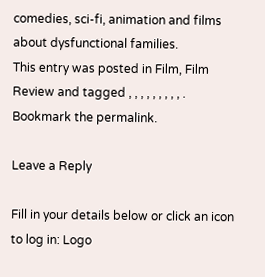comedies, sci-fi, animation and films about dysfunctional families.
This entry was posted in Film, Film Review and tagged , , , , , , , , , . Bookmark the permalink.

Leave a Reply

Fill in your details below or click an icon to log in: Logo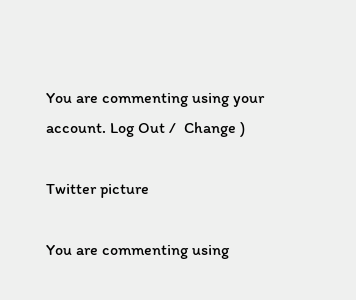You are commenting using your account. Log Out /  Change )

Twitter picture

You are commenting using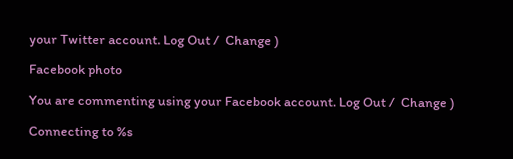your Twitter account. Log Out /  Change )

Facebook photo

You are commenting using your Facebook account. Log Out /  Change )

Connecting to %s